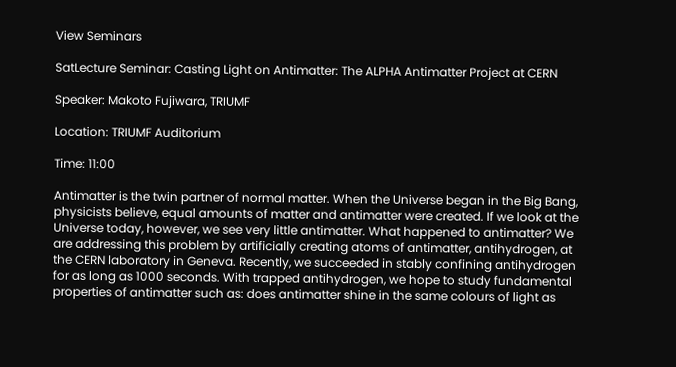View Seminars

SatLecture Seminar: Casting Light on Antimatter: The ALPHA Antimatter Project at CERN

Speaker: Makoto Fujiwara, TRIUMF

Location: TRIUMF Auditorium

Time: 11:00

Antimatter is the twin partner of normal matter. When the Universe began in the Big Bang, physicists believe, equal amounts of matter and antimatter were created. If we look at the Universe today, however, we see very little antimatter. What happened to antimatter? We are addressing this problem by artificially creating atoms of antimatter, antihydrogen, at the CERN laboratory in Geneva. Recently, we succeeded in stably confining antihydrogen for as long as 1000 seconds. With trapped antihydrogen, we hope to study fundamental properties of antimatter such as: does antimatter shine in the same colours of light as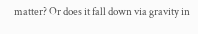matter? Or does it fall down via gravity in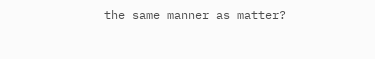the same manner as matter?